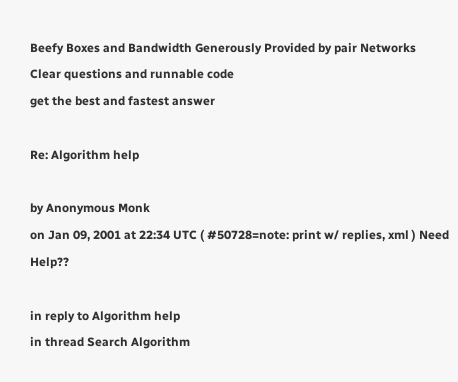Beefy Boxes and Bandwidth Generously Provided by pair Networks
Clear questions and runnable code
get the best and fastest answer

Re: Algorithm help

by Anonymous Monk
on Jan 09, 2001 at 22:34 UTC ( #50728=note: print w/ replies, xml ) Need Help??

in reply to Algorithm help
in thread Search Algorithm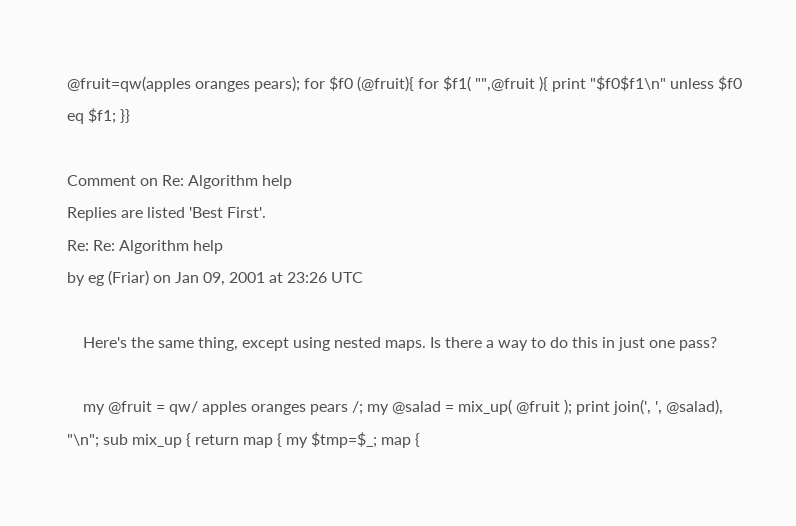@fruit=qw(apples oranges pears); for $f0 (@fruit){ for $f1( "",@fruit ){ print "$f0$f1\n" unless $f0 eq $f1; }}

Comment on Re: Algorithm help
Replies are listed 'Best First'.
Re: Re: Algorithm help
by eg (Friar) on Jan 09, 2001 at 23:26 UTC

    Here's the same thing, except using nested maps. Is there a way to do this in just one pass?

    my @fruit = qw/ apples oranges pears /; my @salad = mix_up( @fruit ); print join(', ', @salad), "\n"; sub mix_up { return map { my $tmp=$_; map {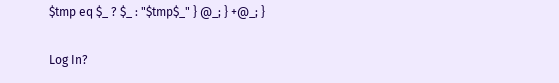$tmp eq $_ ? $_ : "$tmp$_" } @_; } +@_; }

Log In?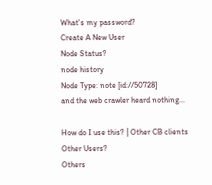What's my password?
Create A New User
Node Status?
node history
Node Type: note [id://50728]
and the web crawler heard nothing...

How do I use this? | Other CB clients
Other Users?
Others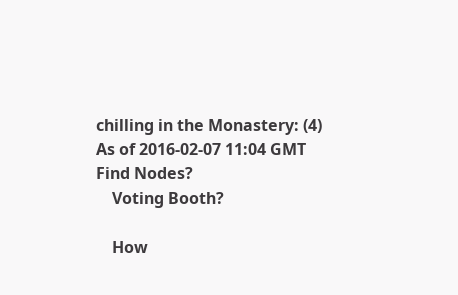chilling in the Monastery: (4)
As of 2016-02-07 11:04 GMT
Find Nodes?
    Voting Booth?

    How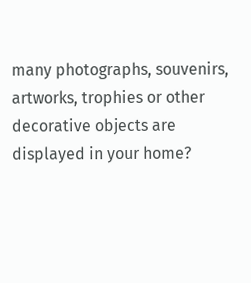many photographs, souvenirs, artworks, trophies or other decorative objects are displayed in your home?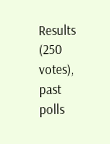Results (250 votes), past polls